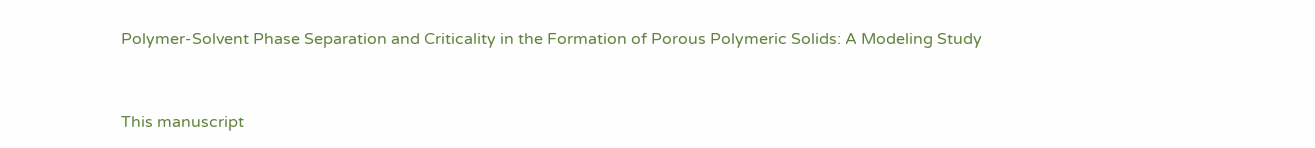Polymer-Solvent Phase Separation and Criticality in the Formation of Porous Polymeric Solids: A Modeling Study



This manuscript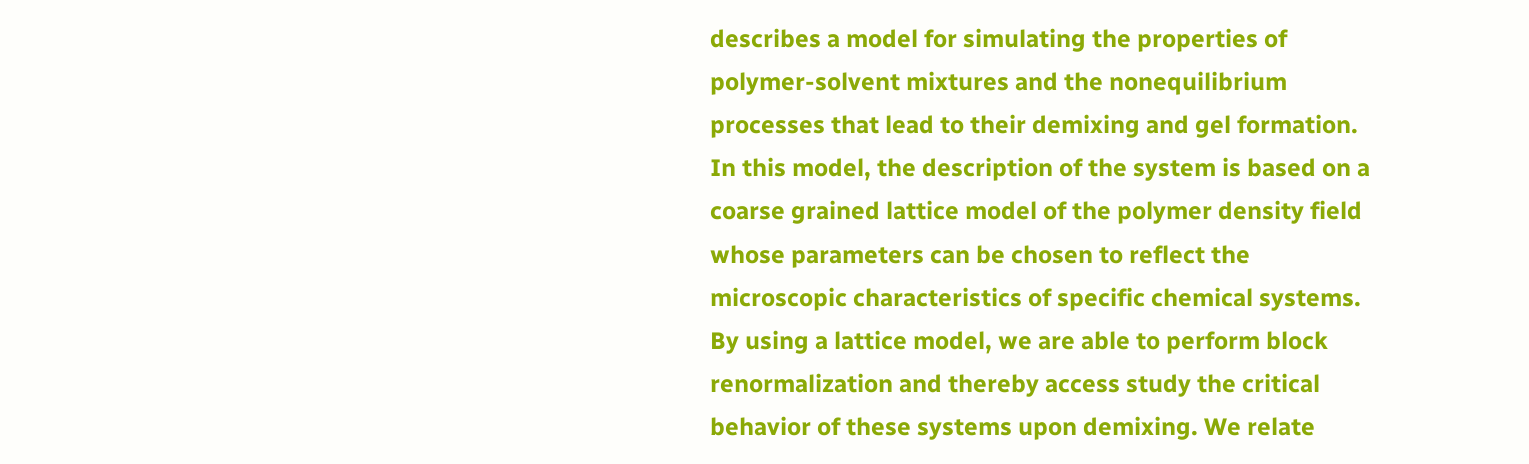describes a model for simulating the properties of polymer-solvent mixtures and the nonequilibrium processes that lead to their demixing and gel formation. In this model, the description of the system is based on a coarse grained lattice model of the polymer density field whose parameters can be chosen to reflect the microscopic characteristics of specific chemical systems. By using a lattice model, we are able to perform block renormalization and thereby access study the critical behavior of these systems upon demixing. We relate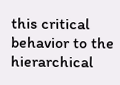this critical behavior to the hierarchical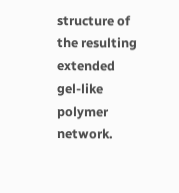structure of the resulting extended gel-like polymer network.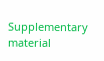Supplementary material